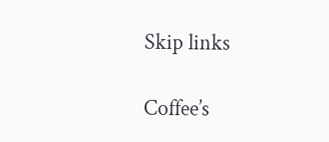Skip links

Coffee’s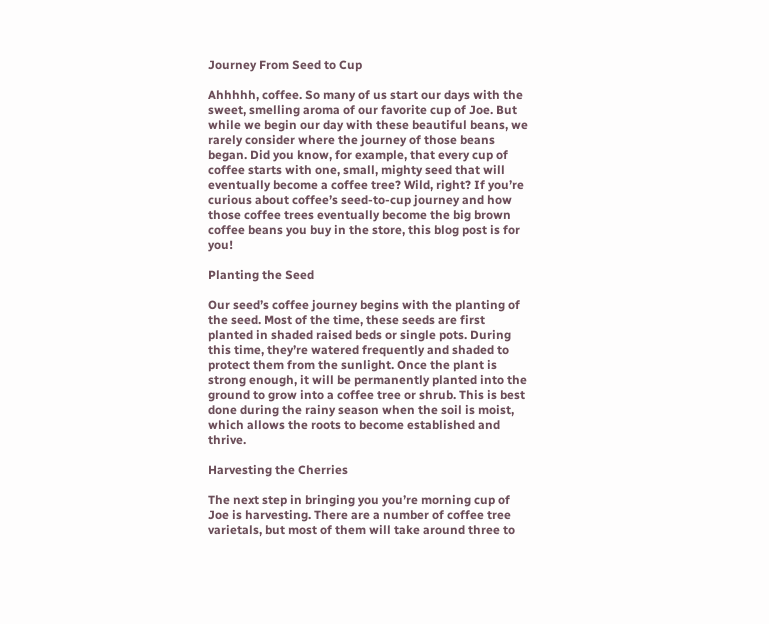Journey From Seed to Cup

Ahhhhh, coffee. So many of us start our days with the sweet, smelling aroma of our favorite cup of Joe. But while we begin our day with these beautiful beans, we rarely consider where the journey of those beans began. Did you know, for example, that every cup of coffee starts with one, small, mighty seed that will eventually become a coffee tree? Wild, right? If you’re curious about coffee’s seed-to-cup journey and how those coffee trees eventually become the big brown coffee beans you buy in the store, this blog post is for you!

Planting the Seed

Our seed’s coffee journey begins with the planting of the seed. Most of the time, these seeds are first planted in shaded raised beds or single pots. During this time, they’re watered frequently and shaded to protect them from the sunlight. Once the plant is strong enough, it will be permanently planted into the ground to grow into a coffee tree or shrub. This is best done during the rainy season when the soil is moist, which allows the roots to become established and thrive.

Harvesting the Cherries

The next step in bringing you you’re morning cup of Joe is harvesting. There are a number of coffee tree varietals, but most of them will take around three to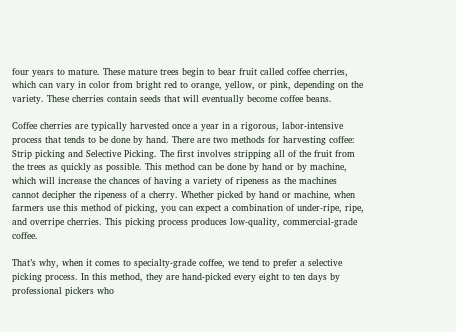four years to mature. These mature trees begin to bear fruit called coffee cherries, which can vary in color from bright red to orange, yellow, or pink, depending on the variety. These cherries contain seeds that will eventually become coffee beans.

Coffee cherries are typically harvested once a year in a rigorous, labor-intensive process that tends to be done by hand. There are two methods for harvesting coffee: Strip picking and Selective Picking. The first involves stripping all of the fruit from the trees as quickly as possible. This method can be done by hand or by machine, which will increase the chances of having a variety of ripeness as the machines cannot decipher the ripeness of a cherry. Whether picked by hand or machine, when farmers use this method of picking, you can expect a combination of under-ripe, ripe, and overripe cherries. This picking process produces low-quality, commercial-grade coffee.

That’s why, when it comes to specialty-grade coffee, we tend to prefer a selective picking process. In this method, they are hand-picked every eight to ten days by professional pickers who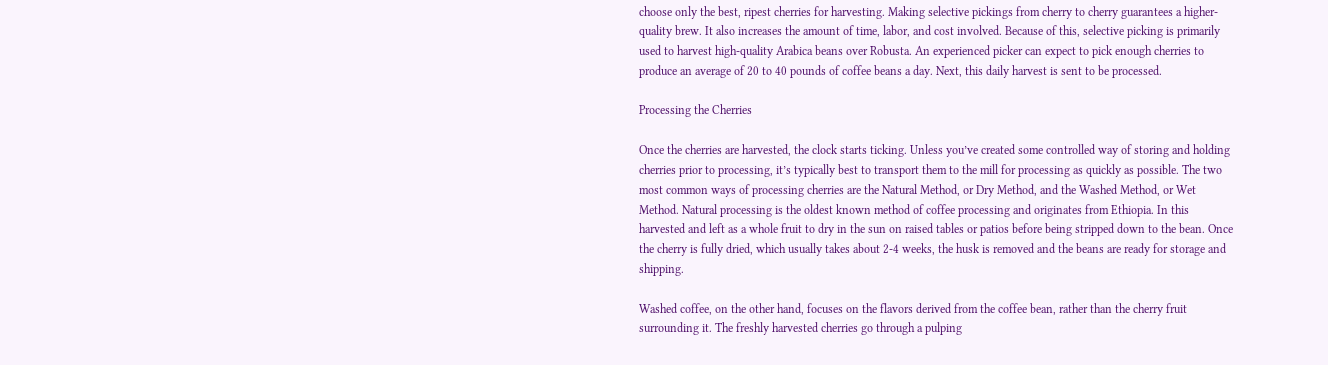choose only the best, ripest cherries for harvesting. Making selective pickings from cherry to cherry guarantees a higher-quality brew. It also increases the amount of time, labor, and cost involved. Because of this, selective picking is primarily used to harvest high-quality Arabica beans over Robusta. An experienced picker can expect to pick enough cherries to produce an average of 20 to 40 pounds of coffee beans a day. Next, this daily harvest is sent to be processed.

Processing the Cherries

Once the cherries are harvested, the clock starts ticking. Unless you’ve created some controlled way of storing and holding cherries prior to processing, it’s typically best to transport them to the mill for processing as quickly as possible. The two most common ways of processing cherries are the Natural Method, or Dry Method, and the Washed Method, or Wet Method. Natural processing is the oldest known method of coffee processing and originates from Ethiopia. In this harvested and left as a whole fruit to dry in the sun on raised tables or patios before being stripped down to the bean. Once the cherry is fully dried, which usually takes about 2-4 weeks, the husk is removed and the beans are ready for storage and shipping.

Washed coffee, on the other hand, focuses on the flavors derived from the coffee bean, rather than the cherry fruit surrounding it. The freshly harvested cherries go through a pulping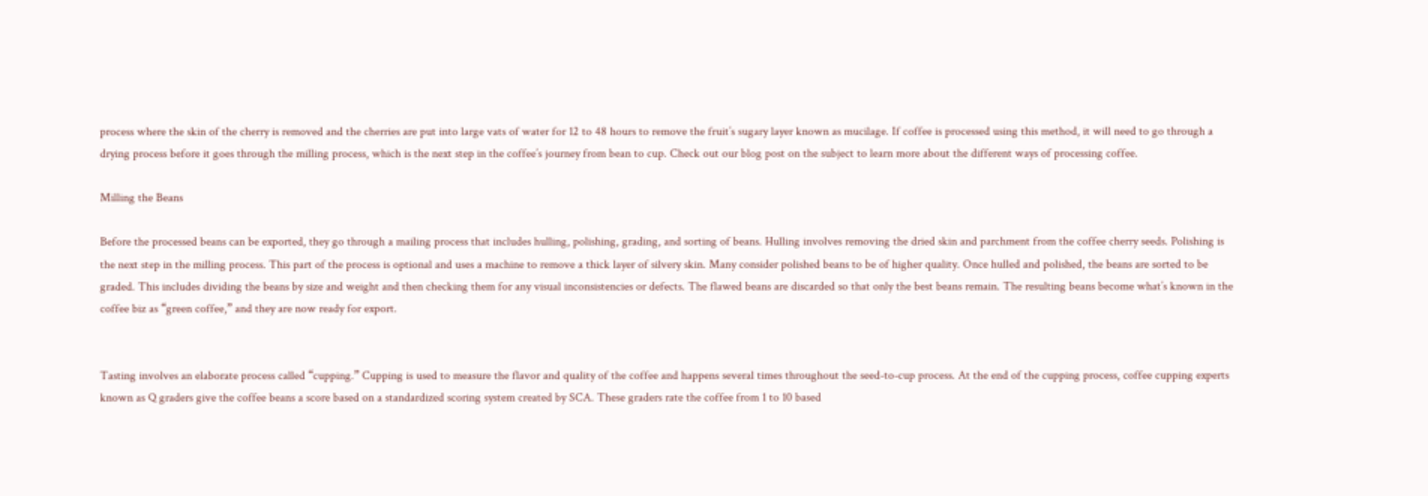process where the skin of the cherry is removed and the cherries are put into large vats of water for 12 to 48 hours to remove the fruit’s sugary layer known as mucilage. If coffee is processed using this method, it will need to go through a drying process before it goes through the milling process, which is the next step in the coffee’s journey from bean to cup. Check out our blog post on the subject to learn more about the different ways of processing coffee.

Milling the Beans

Before the processed beans can be exported, they go through a mailing process that includes hulling, polishing, grading, and sorting of beans. Hulling involves removing the dried skin and parchment from the coffee cherry seeds. Polishing is the next step in the milling process. This part of the process is optional and uses a machine to remove a thick layer of silvery skin. Many consider polished beans to be of higher quality. Once hulled and polished, the beans are sorted to be graded. This includes dividing the beans by size and weight and then checking them for any visual inconsistencies or defects. The flawed beans are discarded so that only the best beans remain. The resulting beans become what’s known in the coffee biz as “green coffee,” and they are now ready for export.


Tasting involves an elaborate process called “cupping.” Cupping is used to measure the flavor and quality of the coffee and happens several times throughout the seed-to-cup process. At the end of the cupping process, coffee cupping experts known as Q graders give the coffee beans a score based on a standardized scoring system created by SCA. These graders rate the coffee from 1 to 10 based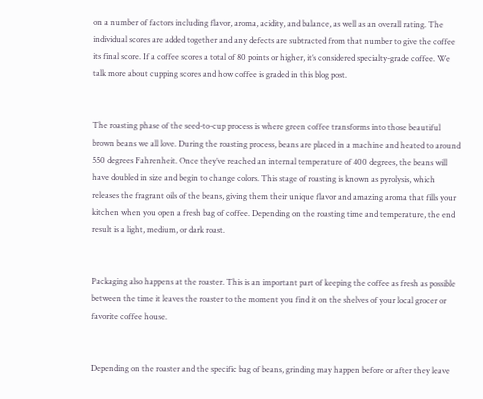on a number of factors including flavor, aroma, acidity, and balance, as well as an overall rating. The individual scores are added together and any defects are subtracted from that number to give the coffee its final score. If a coffee scores a total of 80 points or higher, it’s considered specialty-grade coffee. We talk more about cupping scores and how coffee is graded in this blog post.


The roasting phase of the seed-to-cup process is where green coffee transforms into those beautiful brown beans we all love. During the roasting process, beans are placed in a machine and heated to around 550 degrees Fahrenheit. Once they’ve reached an internal temperature of 400 degrees, the beans will have doubled in size and begin to change colors. This stage of roasting is known as pyrolysis, which releases the fragrant oils of the beans, giving them their unique flavor and amazing aroma that fills your kitchen when you open a fresh bag of coffee. Depending on the roasting time and temperature, the end result is a light, medium, or dark roast.


Packaging also happens at the roaster. This is an important part of keeping the coffee as fresh as possible between the time it leaves the roaster to the moment you find it on the shelves of your local grocer or favorite coffee house.


Depending on the roaster and the specific bag of beans, grinding may happen before or after they leave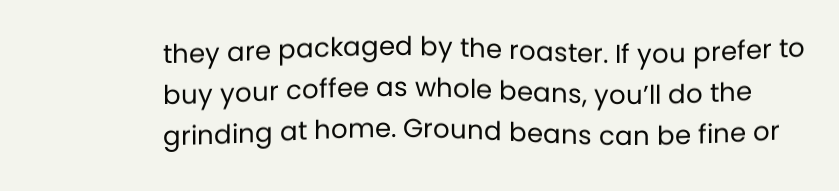they are packaged by the roaster. If you prefer to buy your coffee as whole beans, you’ll do the grinding at home. Ground beans can be fine or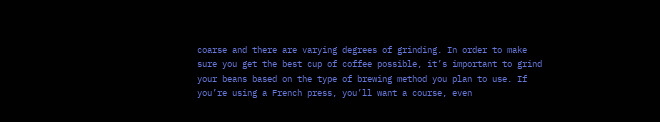coarse and there are varying degrees of grinding. In order to make sure you get the best cup of coffee possible, it’s important to grind your beans based on the type of brewing method you plan to use. If you’re using a French press, you’ll want a course, even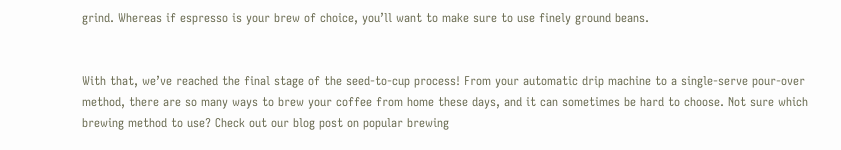grind. Whereas if espresso is your brew of choice, you’ll want to make sure to use finely ground beans.


With that, we’ve reached the final stage of the seed-to-cup process! From your automatic drip machine to a single-serve pour-over method, there are so many ways to brew your coffee from home these days, and it can sometimes be hard to choose. Not sure which brewing method to use? Check out our blog post on popular brewing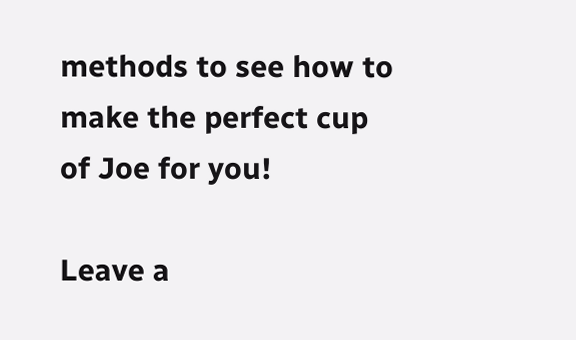methods to see how to make the perfect cup of Joe for you!

Leave a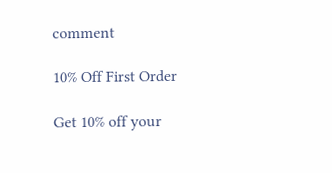comment

10% Off First Order

Get 10% off your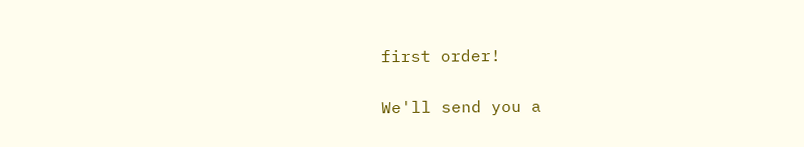first order!

We'll send you a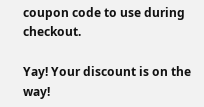coupon code to use during checkout.

Yay! Your discount is on the way!